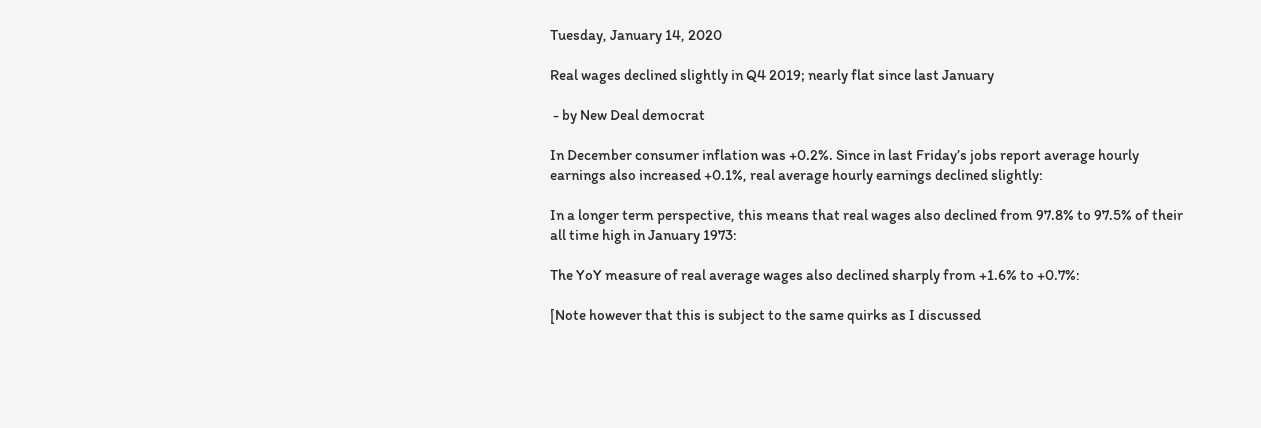Tuesday, January 14, 2020

Real wages declined slightly in Q4 2019; nearly flat since last January

 - by New Deal democrat

In December consumer inflation was +0.2%. Since in last Friday’s jobs report average hourly earnings also increased +0.1%, real average hourly earnings declined slightly:

In a longer term perspective, this means that real wages also declined from 97.8% to 97.5% of their all time high in January 1973:

The YoY measure of real average wages also declined sharply from +1.6% to +0.7%:

[Note however that this is subject to the same quirks as I discussed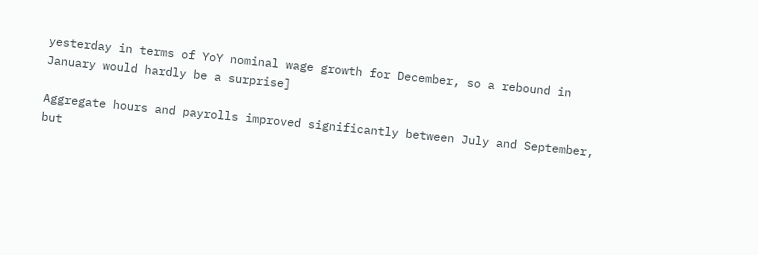yesterday in terms of YoY nominal wage growth for December, so a rebound in January would hardly be a surprise]

Aggregate hours and payrolls improved significantly between July and September, but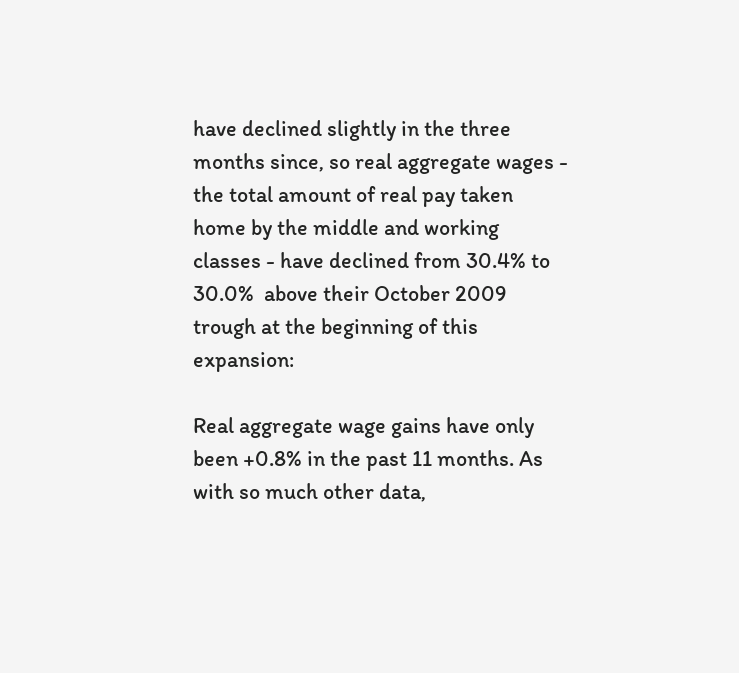have declined slightly in the three months since, so real aggregate wages - the total amount of real pay taken home by the middle and working classes - have declined from 30.4% to 30.0%  above their October 2009 trough at the beginning of this expansion:

Real aggregate wage gains have only been +0.8% in the past 11 months. As with so much other data,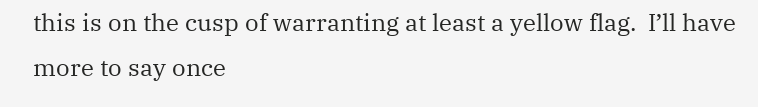this is on the cusp of warranting at least a yellow flag.  I’ll have more to say once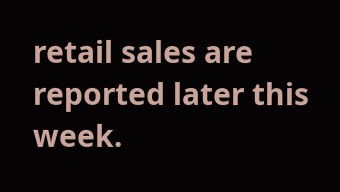retail sales are reported later this week.